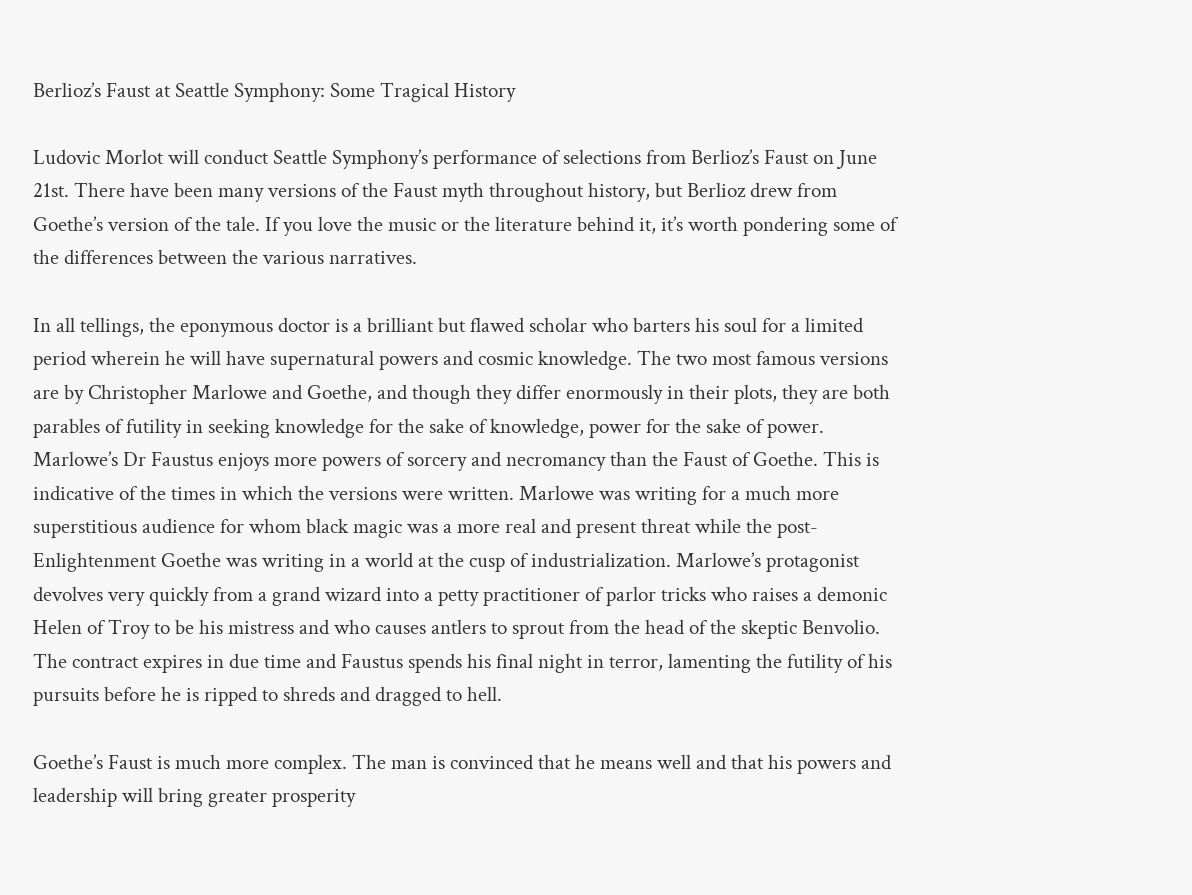Berlioz’s Faust at Seattle Symphony: Some Tragical History

Ludovic Morlot will conduct Seattle Symphony’s performance of selections from Berlioz’s Faust on June 21st. There have been many versions of the Faust myth throughout history, but Berlioz drew from Goethe’s version of the tale. If you love the music or the literature behind it, it’s worth pondering some of the differences between the various narratives.

In all tellings, the eponymous doctor is a brilliant but flawed scholar who barters his soul for a limited period wherein he will have supernatural powers and cosmic knowledge. The two most famous versions are by Christopher Marlowe and Goethe, and though they differ enormously in their plots, they are both parables of futility in seeking knowledge for the sake of knowledge, power for the sake of power. Marlowe’s Dr Faustus enjoys more powers of sorcery and necromancy than the Faust of Goethe. This is indicative of the times in which the versions were written. Marlowe was writing for a much more superstitious audience for whom black magic was a more real and present threat while the post-Enlightenment Goethe was writing in a world at the cusp of industrialization. Marlowe’s protagonist devolves very quickly from a grand wizard into a petty practitioner of parlor tricks who raises a demonic Helen of Troy to be his mistress and who causes antlers to sprout from the head of the skeptic Benvolio. The contract expires in due time and Faustus spends his final night in terror, lamenting the futility of his pursuits before he is ripped to shreds and dragged to hell.

Goethe’s Faust is much more complex. The man is convinced that he means well and that his powers and leadership will bring greater prosperity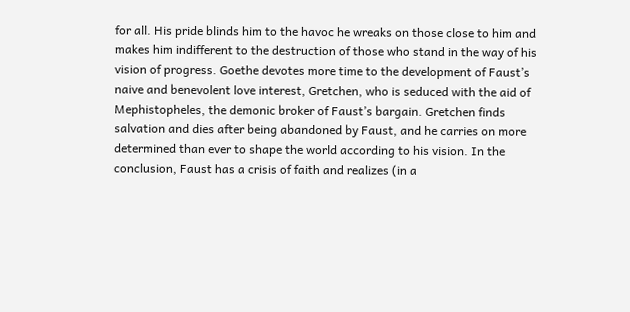for all. His pride blinds him to the havoc he wreaks on those close to him and makes him indifferent to the destruction of those who stand in the way of his vision of progress. Goethe devotes more time to the development of Faust’s naive and benevolent love interest, Gretchen, who is seduced with the aid of Mephistopheles, the demonic broker of Faust’s bargain. Gretchen finds salvation and dies after being abandoned by Faust, and he carries on more determined than ever to shape the world according to his vision. In the conclusion, Faust has a crisis of faith and realizes (in a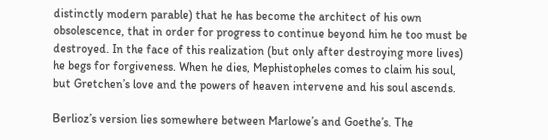distinctly modern parable) that he has become the architect of his own obsolescence, that in order for progress to continue beyond him he too must be destroyed. In the face of this realization (but only after destroying more lives) he begs for forgiveness. When he dies, Mephistopheles comes to claim his soul, but Gretchen’s love and the powers of heaven intervene and his soul ascends.

Berlioz’s version lies somewhere between Marlowe’s and Goethe’s. The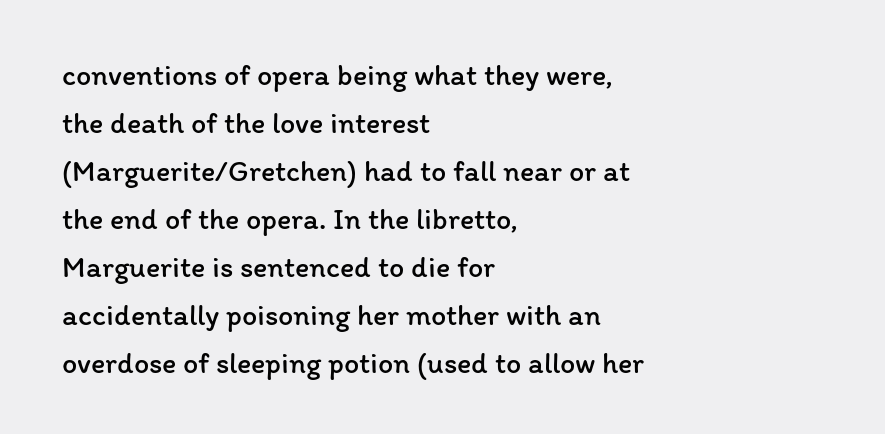conventions of opera being what they were, the death of the love interest (Marguerite/Gretchen) had to fall near or at the end of the opera. In the libretto, Marguerite is sentenced to die for accidentally poisoning her mother with an overdose of sleeping potion (used to allow her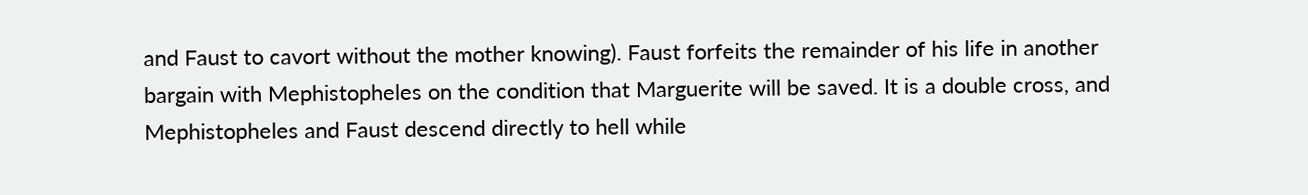and Faust to cavort without the mother knowing). Faust forfeits the remainder of his life in another bargain with Mephistopheles on the condition that Marguerite will be saved. It is a double cross, and Mephistopheles and Faust descend directly to hell while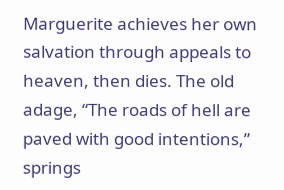Marguerite achieves her own salvation through appeals to heaven, then dies. The old adage, “The roads of hell are paved with good intentions,” springs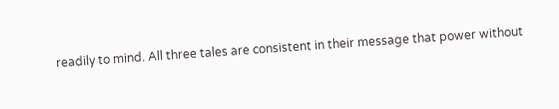readily to mind. All three tales are consistent in their message that power without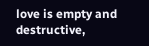love is empty and destructive,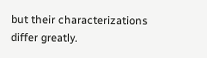but their characterizations differ greatly.